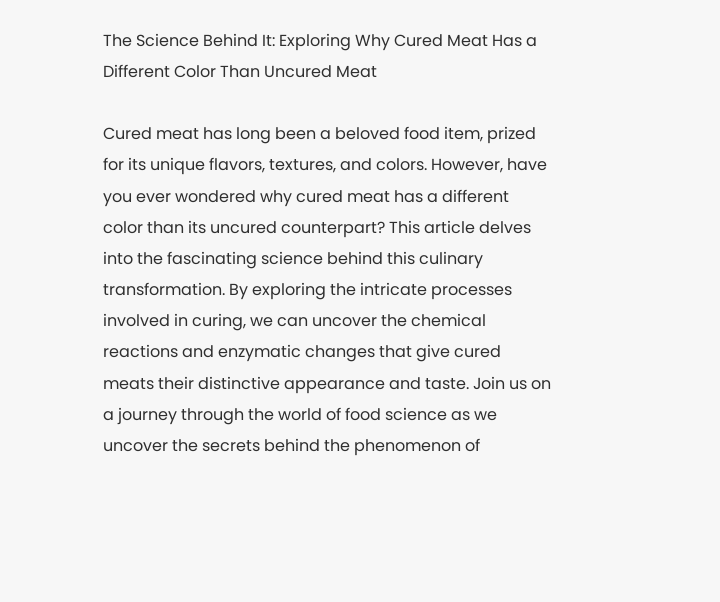The Science Behind It: Exploring Why Cured Meat Has a Different Color Than Uncured Meat

Cured meat has long been a beloved food item, prized for its unique flavors, textures, and colors. However, have you ever wondered why cured meat has a different color than its uncured counterpart? This article delves into the fascinating science behind this culinary transformation. By exploring the intricate processes involved in curing, we can uncover the chemical reactions and enzymatic changes that give cured meats their distinctive appearance and taste. Join us on a journey through the world of food science as we uncover the secrets behind the phenomenon of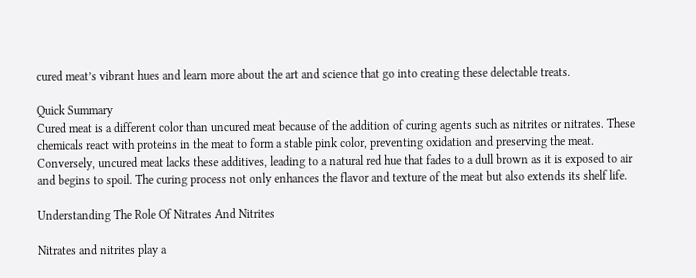cured meat’s vibrant hues and learn more about the art and science that go into creating these delectable treats.

Quick Summary
Cured meat is a different color than uncured meat because of the addition of curing agents such as nitrites or nitrates. These chemicals react with proteins in the meat to form a stable pink color, preventing oxidation and preserving the meat. Conversely, uncured meat lacks these additives, leading to a natural red hue that fades to a dull brown as it is exposed to air and begins to spoil. The curing process not only enhances the flavor and texture of the meat but also extends its shelf life.

Understanding The Role Of Nitrates And Nitrites

Nitrates and nitrites play a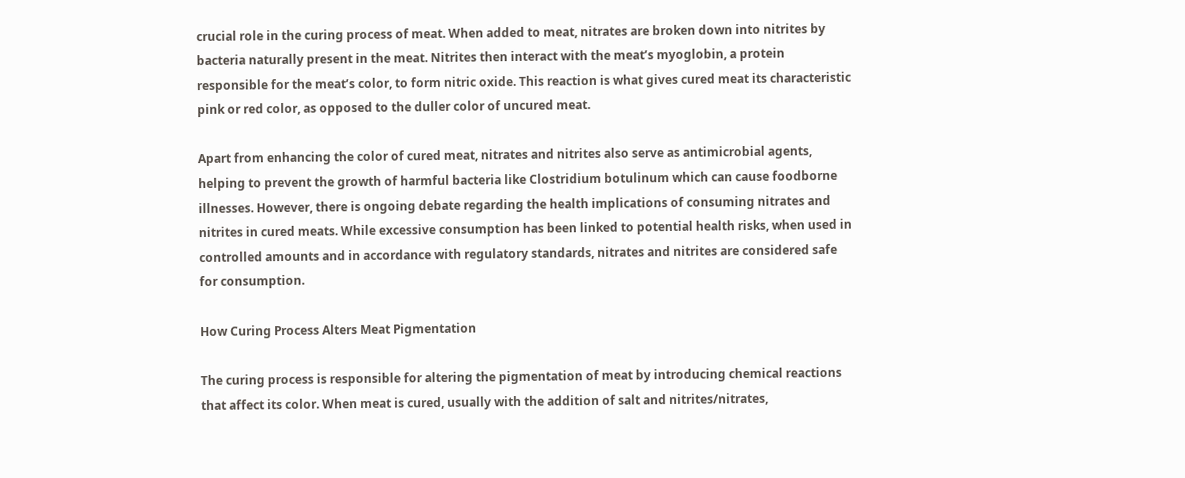crucial role in the curing process of meat. When added to meat, nitrates are broken down into nitrites by bacteria naturally present in the meat. Nitrites then interact with the meat’s myoglobin, a protein responsible for the meat’s color, to form nitric oxide. This reaction is what gives cured meat its characteristic pink or red color, as opposed to the duller color of uncured meat.

Apart from enhancing the color of cured meat, nitrates and nitrites also serve as antimicrobial agents, helping to prevent the growth of harmful bacteria like Clostridium botulinum which can cause foodborne illnesses. However, there is ongoing debate regarding the health implications of consuming nitrates and nitrites in cured meats. While excessive consumption has been linked to potential health risks, when used in controlled amounts and in accordance with regulatory standards, nitrates and nitrites are considered safe for consumption.

How Curing Process Alters Meat Pigmentation

The curing process is responsible for altering the pigmentation of meat by introducing chemical reactions that affect its color. When meat is cured, usually with the addition of salt and nitrites/nitrates,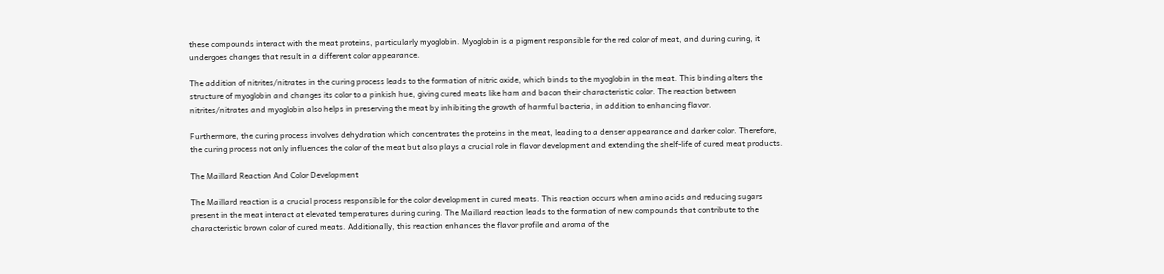these compounds interact with the meat proteins, particularly myoglobin. Myoglobin is a pigment responsible for the red color of meat, and during curing, it undergoes changes that result in a different color appearance.

The addition of nitrites/nitrates in the curing process leads to the formation of nitric oxide, which binds to the myoglobin in the meat. This binding alters the structure of myoglobin and changes its color to a pinkish hue, giving cured meats like ham and bacon their characteristic color. The reaction between nitrites/nitrates and myoglobin also helps in preserving the meat by inhibiting the growth of harmful bacteria, in addition to enhancing flavor.

Furthermore, the curing process involves dehydration which concentrates the proteins in the meat, leading to a denser appearance and darker color. Therefore, the curing process not only influences the color of the meat but also plays a crucial role in flavor development and extending the shelf-life of cured meat products.

The Maillard Reaction And Color Development

The Maillard reaction is a crucial process responsible for the color development in cured meats. This reaction occurs when amino acids and reducing sugars present in the meat interact at elevated temperatures during curing. The Maillard reaction leads to the formation of new compounds that contribute to the characteristic brown color of cured meats. Additionally, this reaction enhances the flavor profile and aroma of the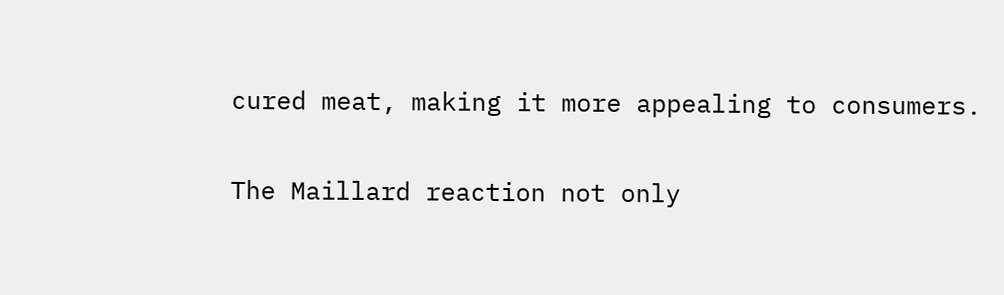cured meat, making it more appealing to consumers.

The Maillard reaction not only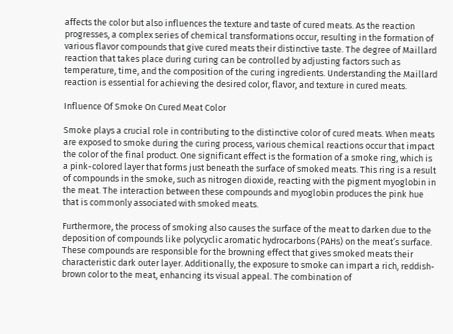affects the color but also influences the texture and taste of cured meats. As the reaction progresses, a complex series of chemical transformations occur, resulting in the formation of various flavor compounds that give cured meats their distinctive taste. The degree of Maillard reaction that takes place during curing can be controlled by adjusting factors such as temperature, time, and the composition of the curing ingredients. Understanding the Maillard reaction is essential for achieving the desired color, flavor, and texture in cured meats.

Influence Of Smoke On Cured Meat Color

Smoke plays a crucial role in contributing to the distinctive color of cured meats. When meats are exposed to smoke during the curing process, various chemical reactions occur that impact the color of the final product. One significant effect is the formation of a smoke ring, which is a pink-colored layer that forms just beneath the surface of smoked meats. This ring is a result of compounds in the smoke, such as nitrogen dioxide, reacting with the pigment myoglobin in the meat. The interaction between these compounds and myoglobin produces the pink hue that is commonly associated with smoked meats.

Furthermore, the process of smoking also causes the surface of the meat to darken due to the deposition of compounds like polycyclic aromatic hydrocarbons (PAHs) on the meat’s surface. These compounds are responsible for the browning effect that gives smoked meats their characteristic dark outer layer. Additionally, the exposure to smoke can impart a rich, reddish-brown color to the meat, enhancing its visual appeal. The combination of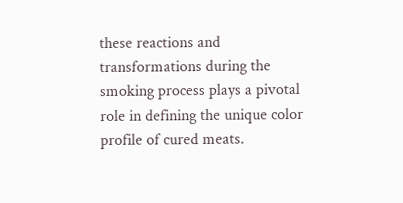these reactions and transformations during the smoking process plays a pivotal role in defining the unique color profile of cured meats.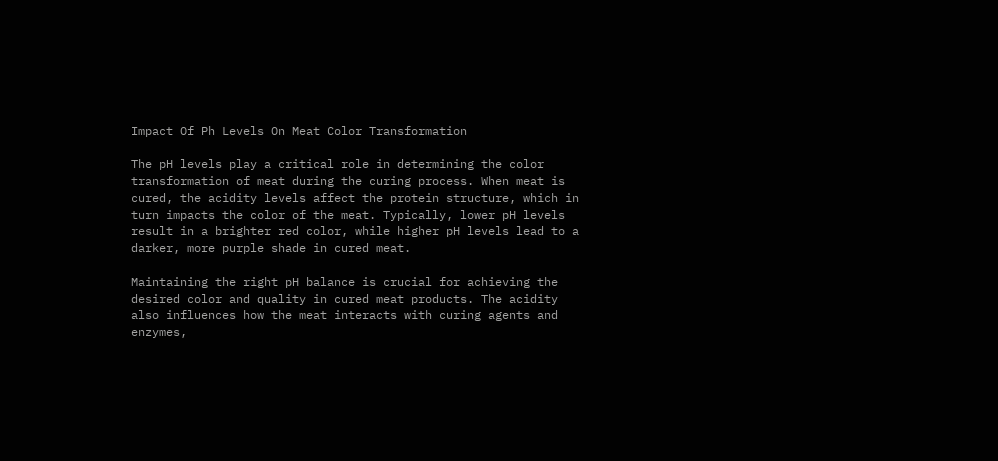Impact Of Ph Levels On Meat Color Transformation

The pH levels play a critical role in determining the color transformation of meat during the curing process. When meat is cured, the acidity levels affect the protein structure, which in turn impacts the color of the meat. Typically, lower pH levels result in a brighter red color, while higher pH levels lead to a darker, more purple shade in cured meat.

Maintaining the right pH balance is crucial for achieving the desired color and quality in cured meat products. The acidity also influences how the meat interacts with curing agents and enzymes,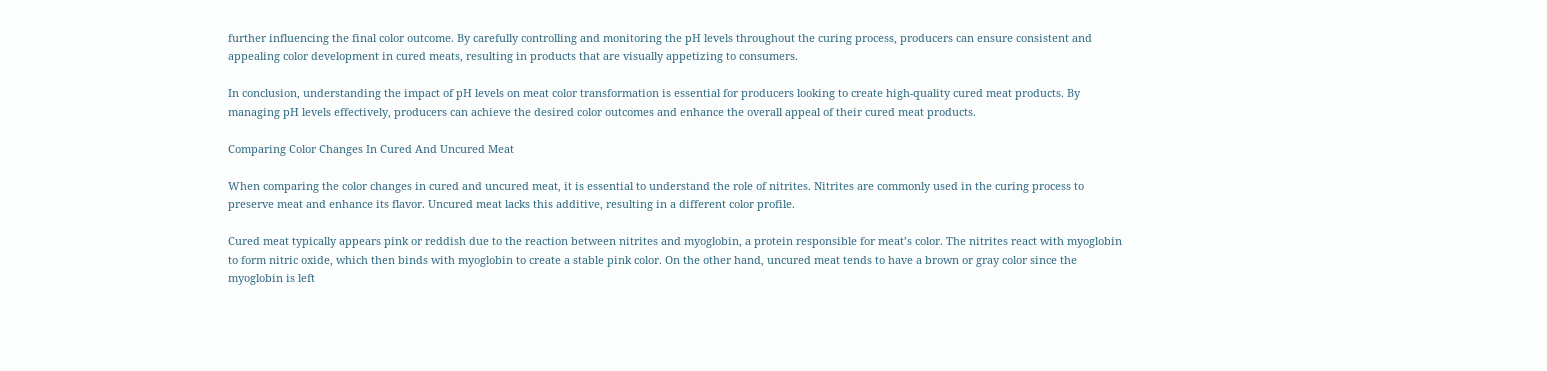further influencing the final color outcome. By carefully controlling and monitoring the pH levels throughout the curing process, producers can ensure consistent and appealing color development in cured meats, resulting in products that are visually appetizing to consumers.

In conclusion, understanding the impact of pH levels on meat color transformation is essential for producers looking to create high-quality cured meat products. By managing pH levels effectively, producers can achieve the desired color outcomes and enhance the overall appeal of their cured meat products.

Comparing Color Changes In Cured And Uncured Meat

When comparing the color changes in cured and uncured meat, it is essential to understand the role of nitrites. Nitrites are commonly used in the curing process to preserve meat and enhance its flavor. Uncured meat lacks this additive, resulting in a different color profile.

Cured meat typically appears pink or reddish due to the reaction between nitrites and myoglobin, a protein responsible for meat’s color. The nitrites react with myoglobin to form nitric oxide, which then binds with myoglobin to create a stable pink color. On the other hand, uncured meat tends to have a brown or gray color since the myoglobin is left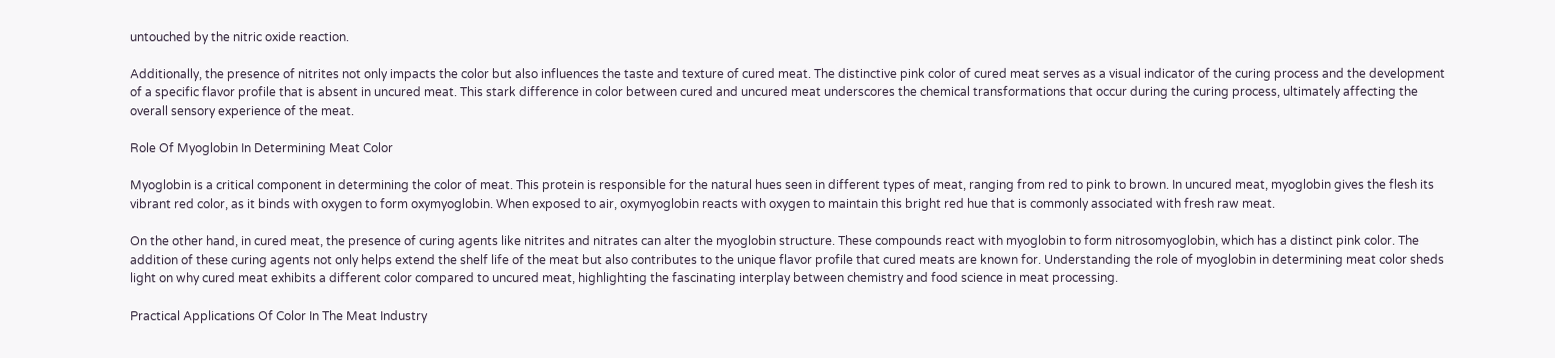untouched by the nitric oxide reaction.

Additionally, the presence of nitrites not only impacts the color but also influences the taste and texture of cured meat. The distinctive pink color of cured meat serves as a visual indicator of the curing process and the development of a specific flavor profile that is absent in uncured meat. This stark difference in color between cured and uncured meat underscores the chemical transformations that occur during the curing process, ultimately affecting the overall sensory experience of the meat.

Role Of Myoglobin In Determining Meat Color

Myoglobin is a critical component in determining the color of meat. This protein is responsible for the natural hues seen in different types of meat, ranging from red to pink to brown. In uncured meat, myoglobin gives the flesh its vibrant red color, as it binds with oxygen to form oxymyoglobin. When exposed to air, oxymyoglobin reacts with oxygen to maintain this bright red hue that is commonly associated with fresh raw meat.

On the other hand, in cured meat, the presence of curing agents like nitrites and nitrates can alter the myoglobin structure. These compounds react with myoglobin to form nitrosomyoglobin, which has a distinct pink color. The addition of these curing agents not only helps extend the shelf life of the meat but also contributes to the unique flavor profile that cured meats are known for. Understanding the role of myoglobin in determining meat color sheds light on why cured meat exhibits a different color compared to uncured meat, highlighting the fascinating interplay between chemistry and food science in meat processing.

Practical Applications Of Color In The Meat Industry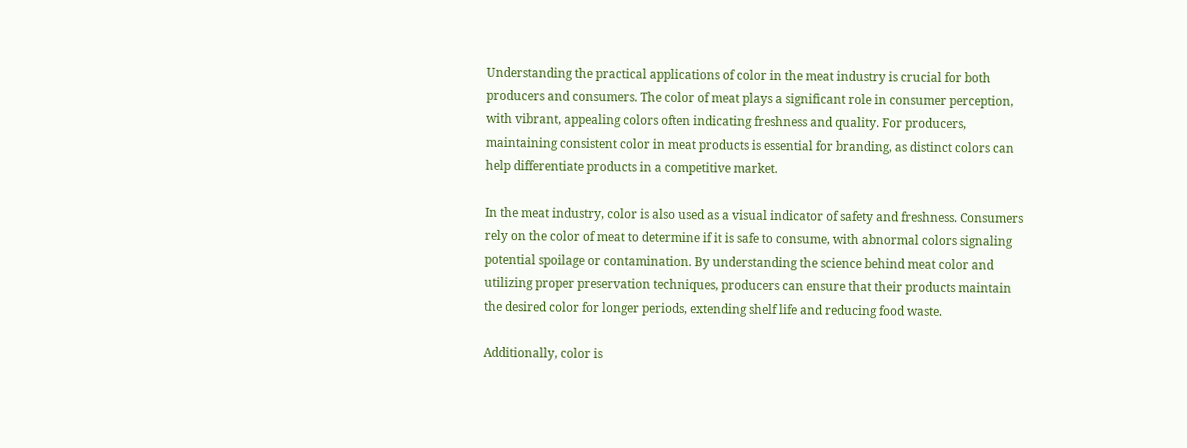Understanding the practical applications of color in the meat industry is crucial for both producers and consumers. The color of meat plays a significant role in consumer perception, with vibrant, appealing colors often indicating freshness and quality. For producers, maintaining consistent color in meat products is essential for branding, as distinct colors can help differentiate products in a competitive market.

In the meat industry, color is also used as a visual indicator of safety and freshness. Consumers rely on the color of meat to determine if it is safe to consume, with abnormal colors signaling potential spoilage or contamination. By understanding the science behind meat color and utilizing proper preservation techniques, producers can ensure that their products maintain the desired color for longer periods, extending shelf life and reducing food waste.

Additionally, color is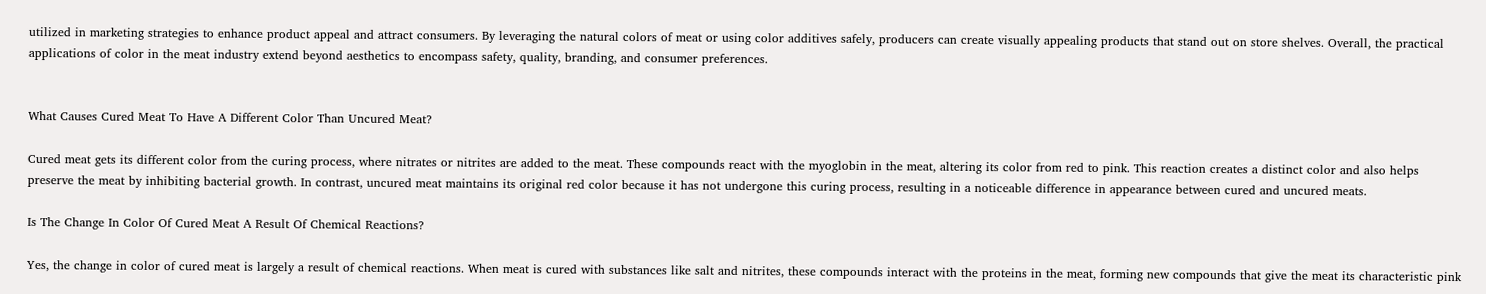utilized in marketing strategies to enhance product appeal and attract consumers. By leveraging the natural colors of meat or using color additives safely, producers can create visually appealing products that stand out on store shelves. Overall, the practical applications of color in the meat industry extend beyond aesthetics to encompass safety, quality, branding, and consumer preferences.


What Causes Cured Meat To Have A Different Color Than Uncured Meat?

Cured meat gets its different color from the curing process, where nitrates or nitrites are added to the meat. These compounds react with the myoglobin in the meat, altering its color from red to pink. This reaction creates a distinct color and also helps preserve the meat by inhibiting bacterial growth. In contrast, uncured meat maintains its original red color because it has not undergone this curing process, resulting in a noticeable difference in appearance between cured and uncured meats.

Is The Change In Color Of Cured Meat A Result Of Chemical Reactions?

Yes, the change in color of cured meat is largely a result of chemical reactions. When meat is cured with substances like salt and nitrites, these compounds interact with the proteins in the meat, forming new compounds that give the meat its characteristic pink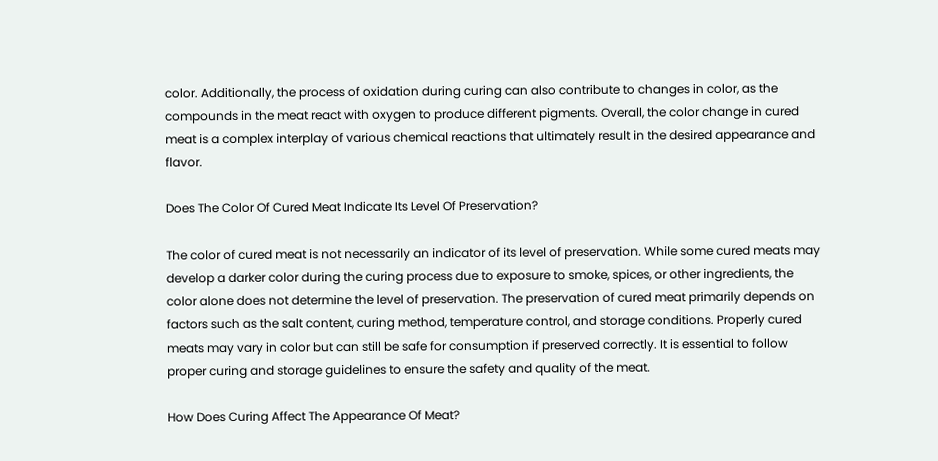color. Additionally, the process of oxidation during curing can also contribute to changes in color, as the compounds in the meat react with oxygen to produce different pigments. Overall, the color change in cured meat is a complex interplay of various chemical reactions that ultimately result in the desired appearance and flavor.

Does The Color Of Cured Meat Indicate Its Level Of Preservation?

The color of cured meat is not necessarily an indicator of its level of preservation. While some cured meats may develop a darker color during the curing process due to exposure to smoke, spices, or other ingredients, the color alone does not determine the level of preservation. The preservation of cured meat primarily depends on factors such as the salt content, curing method, temperature control, and storage conditions. Properly cured meats may vary in color but can still be safe for consumption if preserved correctly. It is essential to follow proper curing and storage guidelines to ensure the safety and quality of the meat.

How Does Curing Affect The Appearance Of Meat?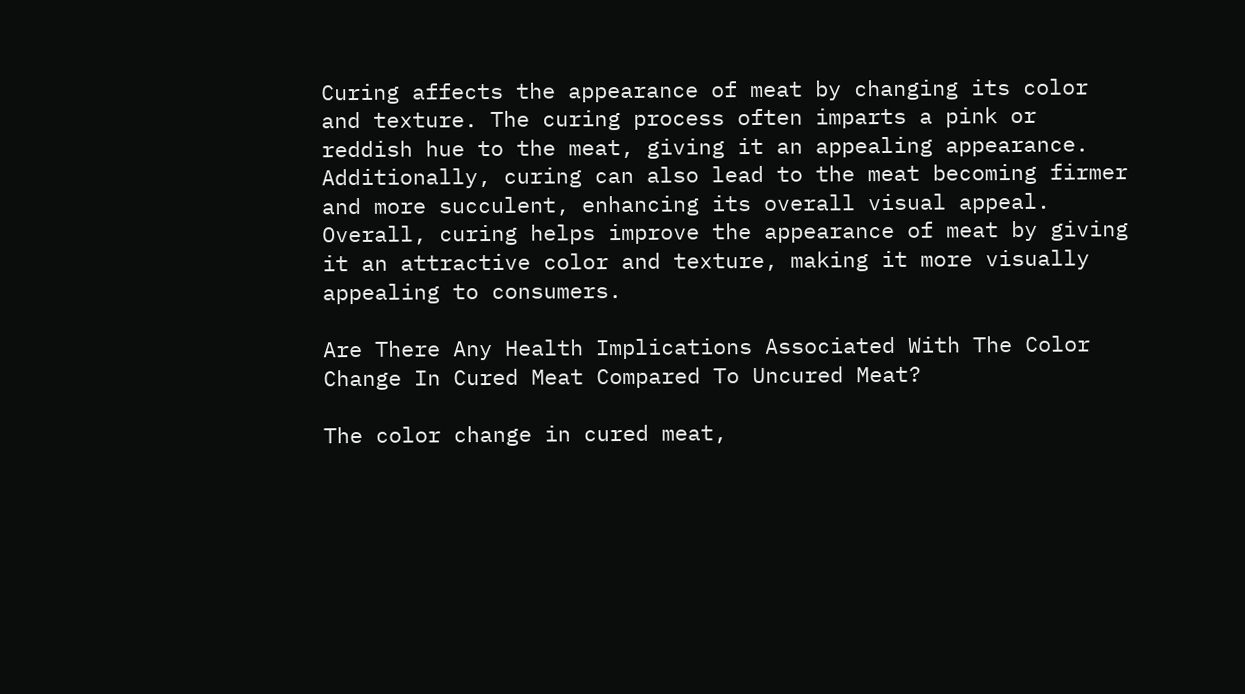Curing affects the appearance of meat by changing its color and texture. The curing process often imparts a pink or reddish hue to the meat, giving it an appealing appearance. Additionally, curing can also lead to the meat becoming firmer and more succulent, enhancing its overall visual appeal. Overall, curing helps improve the appearance of meat by giving it an attractive color and texture, making it more visually appealing to consumers.

Are There Any Health Implications Associated With The Color Change In Cured Meat Compared To Uncured Meat?

The color change in cured meat,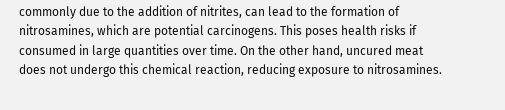commonly due to the addition of nitrites, can lead to the formation of nitrosamines, which are potential carcinogens. This poses health risks if consumed in large quantities over time. On the other hand, uncured meat does not undergo this chemical reaction, reducing exposure to nitrosamines.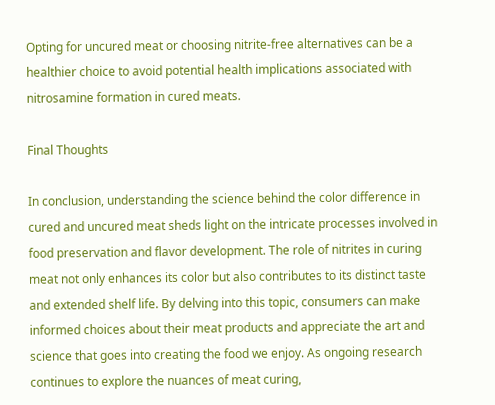Opting for uncured meat or choosing nitrite-free alternatives can be a healthier choice to avoid potential health implications associated with nitrosamine formation in cured meats.

Final Thoughts

In conclusion, understanding the science behind the color difference in cured and uncured meat sheds light on the intricate processes involved in food preservation and flavor development. The role of nitrites in curing meat not only enhances its color but also contributes to its distinct taste and extended shelf life. By delving into this topic, consumers can make informed choices about their meat products and appreciate the art and science that goes into creating the food we enjoy. As ongoing research continues to explore the nuances of meat curing,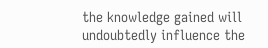the knowledge gained will undoubtedly influence the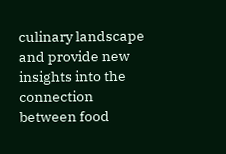culinary landscape and provide new insights into the connection between food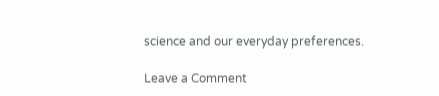science and our everyday preferences.

Leave a Comment